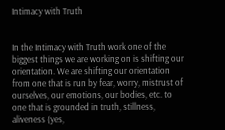Intimacy with Truth


In the Intimacy with Truth work one of the biggest things we are working on is shifting our orientation. We are shifting our orientation from one that is run by fear, worry, mistrust of ourselves, our emotions, our bodies, etc. to one that is grounded in truth, stillness, aliveness (yes,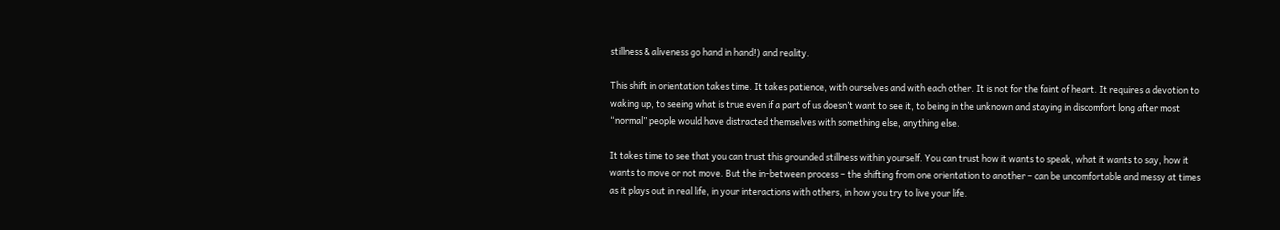stillness & aliveness go hand in hand!) and reality.

This shift in orientation takes time. It takes patience, with ourselves and with each other. It is not for the faint of heart. It requires a devotion to waking up, to seeing what is true even if a part of us doesn’t want to see it, to being in the unknown and staying in discomfort long after most “normal” people would have distracted themselves with something else, anything else.

It takes time to see that you can trust this grounded stillness within yourself. You can trust how it wants to speak, what it wants to say, how it wants to move or not move. But the in-between process – the shifting from one orientation to another – can be uncomfortable and messy at times as it plays out in real life, in your interactions with others, in how you try to live your life.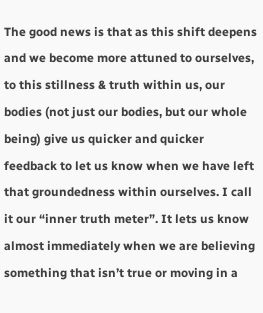The good news is that as this shift deepens and we become more attuned to ourselves, to this stillness & truth within us, our bodies (not just our bodies, but our whole being) give us quicker and quicker feedback to let us know when we have left that groundedness within ourselves. I call it our “inner truth meter”. It lets us know almost immediately when we are believing something that isn’t true or moving in a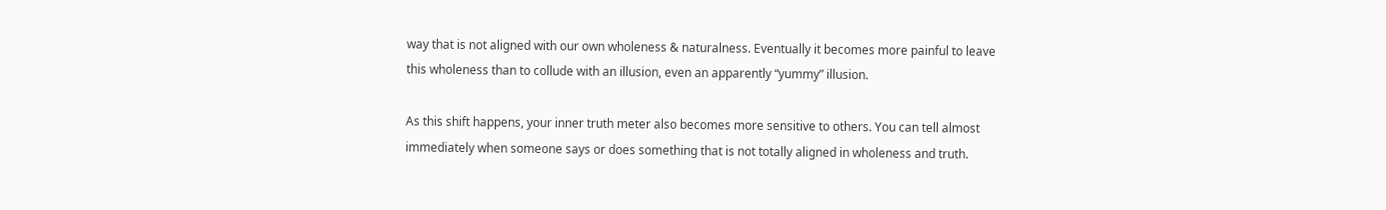way that is not aligned with our own wholeness & naturalness. Eventually it becomes more painful to leave this wholeness than to collude with an illusion, even an apparently “yummy” illusion.

As this shift happens, your inner truth meter also becomes more sensitive to others. You can tell almost immediately when someone says or does something that is not totally aligned in wholeness and truth.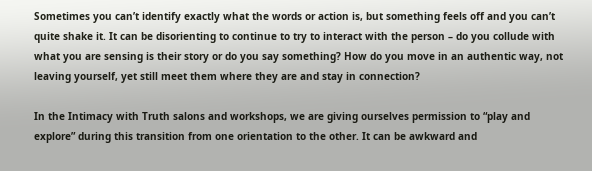Sometimes you can’t identify exactly what the words or action is, but something feels off and you can’t quite shake it. It can be disorienting to continue to try to interact with the person – do you collude with what you are sensing is their story or do you say something? How do you move in an authentic way, not leaving yourself, yet still meet them where they are and stay in connection?

In the Intimacy with Truth salons and workshops, we are giving ourselves permission to “play and explore” during this transition from one orientation to the other. It can be awkward and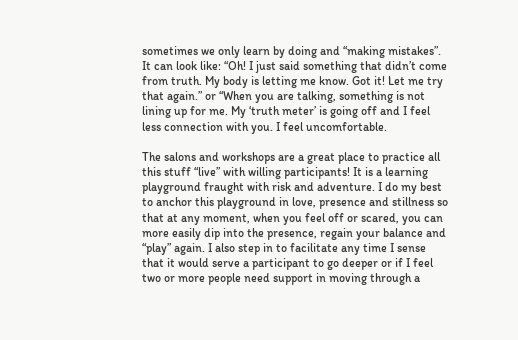sometimes we only learn by doing and “making mistakes”. It can look like: “Oh! I just said something that didn’t come from truth. My body is letting me know. Got it! Let me try that again.” or “When you are talking, something is not lining up for me. My ‘truth meter’ is going off and I feel less connection with you. I feel uncomfortable.

The salons and workshops are a great place to practice all this stuff “live” with willing participants! It is a learning playground fraught with risk and adventure. I do my best to anchor this playground in love, presence and stillness so that at any moment, when you feel off or scared, you can more easily dip into the presence, regain your balance and “play” again. I also step in to facilitate any time I sense that it would serve a participant to go deeper or if I feel two or more people need support in moving through a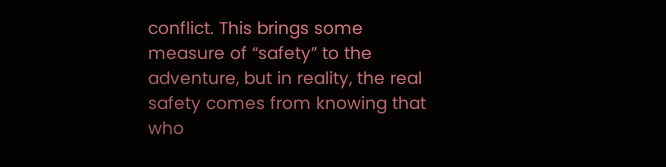conflict. This brings some measure of “safety” to the adventure, but in reality, the real safety comes from knowing that who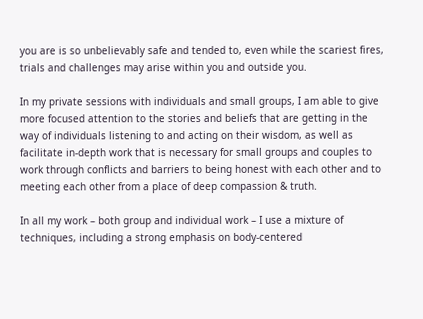you are is so unbelievably safe and tended to, even while the scariest fires, trials and challenges may arise within you and outside you.

In my private sessions with individuals and small groups, I am able to give more focused attention to the stories and beliefs that are getting in the way of individuals listening to and acting on their wisdom, as well as facilitate in-depth work that is necessary for small groups and couples to work through conflicts and barriers to being honest with each other and to meeting each other from a place of deep compassion & truth.

In all my work – both group and individual work – I use a mixture of techniques, including a strong emphasis on body-centered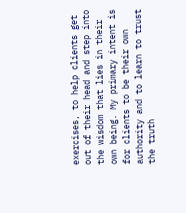exercises, to help clients get out of their head and step into the wisdom that lies in their own being. My primary intent is for clients to be their own authority and to learn to trust the truth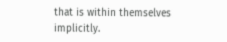that is within themselves implicitly.